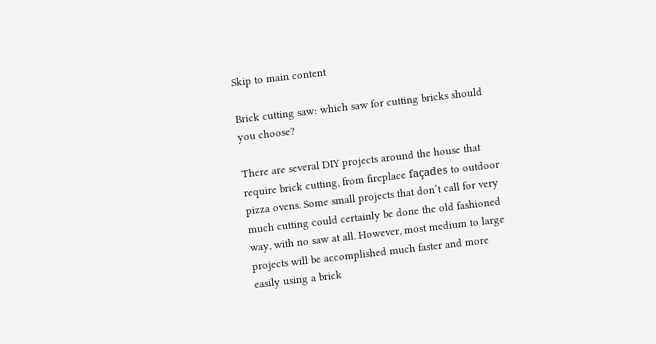Skip to main content

Brick cutting saw: which saw for cutting bricks should you choose?

There are several DIY projects around the house that require brick cutting, from fireplace façades to outdoor pizza ovens. Some small projects that don’t call for very much cutting could certainly be done the old fashioned way, with no saw at all. However, most medium to large projects will be accomplished much faster and more easily using a brick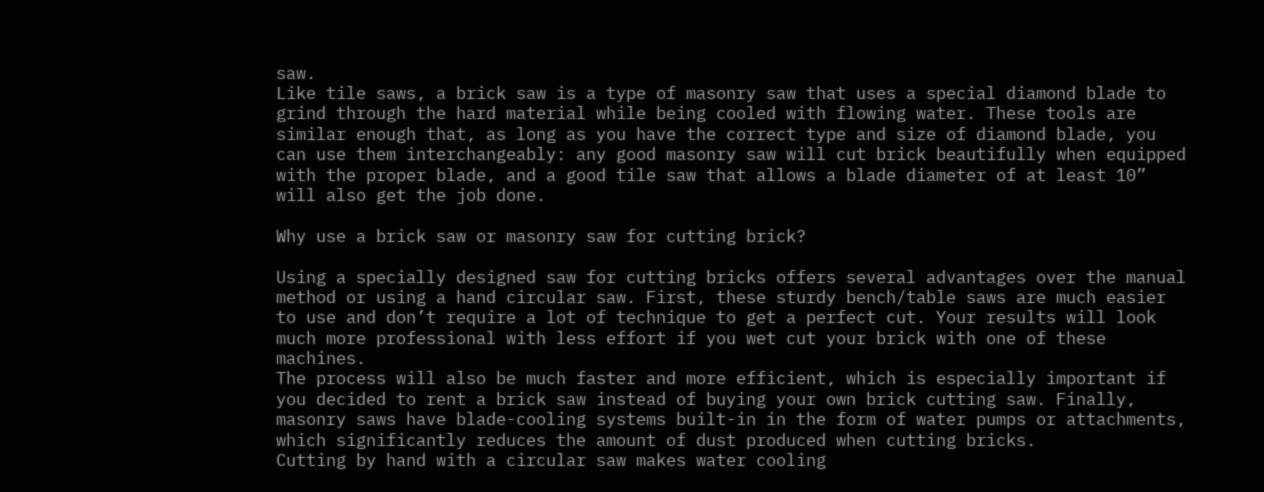saw.
Like tile saws, a brick saw is a type of masonry saw that uses a special diamond blade to grind through the hard material while being cooled with flowing water. These tools are similar enough that, as long as you have the correct type and size of diamond blade, you can use them interchangeably: any good masonry saw will cut brick beautifully when equipped with the proper blade, and a good tile saw that allows a blade diameter of at least 10” will also get the job done.

Why use a brick saw or masonry saw for cutting brick?

Using a specially designed saw for cutting bricks offers several advantages over the manual method or using a hand circular saw. First, these sturdy bench/table saws are much easier to use and don’t require a lot of technique to get a perfect cut. Your results will look much more professional with less effort if you wet cut your brick with one of these machines.
The process will also be much faster and more efficient, which is especially important if you decided to rent a brick saw instead of buying your own brick cutting saw. Finally, masonry saws have blade-cooling systems built-in in the form of water pumps or attachments, which significantly reduces the amount of dust produced when cutting bricks.
Cutting by hand with a circular saw makes water cooling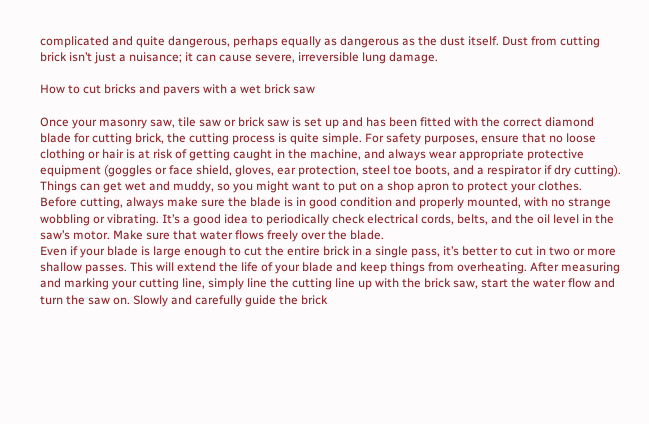complicated and quite dangerous, perhaps equally as dangerous as the dust itself. Dust from cutting brick isn’t just a nuisance; it can cause severe, irreversible lung damage.

How to cut bricks and pavers with a wet brick saw

Once your masonry saw, tile saw or brick saw is set up and has been fitted with the correct diamond blade for cutting brick, the cutting process is quite simple. For safety purposes, ensure that no loose clothing or hair is at risk of getting caught in the machine, and always wear appropriate protective equipment (goggles or face shield, gloves, ear protection, steel toe boots, and a respirator if dry cutting). Things can get wet and muddy, so you might want to put on a shop apron to protect your clothes.
Before cutting, always make sure the blade is in good condition and properly mounted, with no strange wobbling or vibrating. It’s a good idea to periodically check electrical cords, belts, and the oil level in the saw’s motor. Make sure that water flows freely over the blade.
Even if your blade is large enough to cut the entire brick in a single pass, it’s better to cut in two or more shallow passes. This will extend the life of your blade and keep things from overheating. After measuring and marking your cutting line, simply line the cutting line up with the brick saw, start the water flow and turn the saw on. Slowly and carefully guide the brick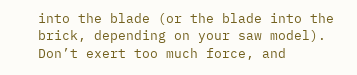into the blade (or the blade into the brick, depending on your saw model).
Don’t exert too much force, and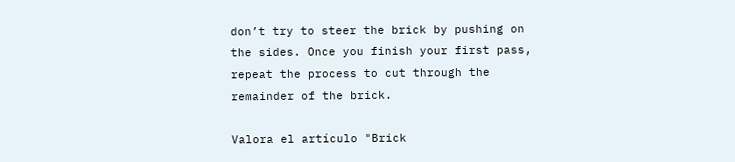don’t try to steer the brick by pushing on the sides. Once you finish your first pass, repeat the process to cut through the remainder of the brick.

Valora el artículo "Brick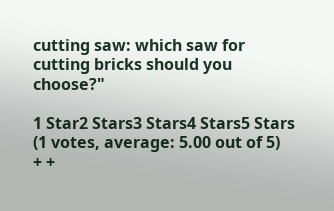cutting saw: which saw for cutting bricks should you choose?"

1 Star2 Stars3 Stars4 Stars5 Stars (1 votes, average: 5.00 out of 5)
+ +